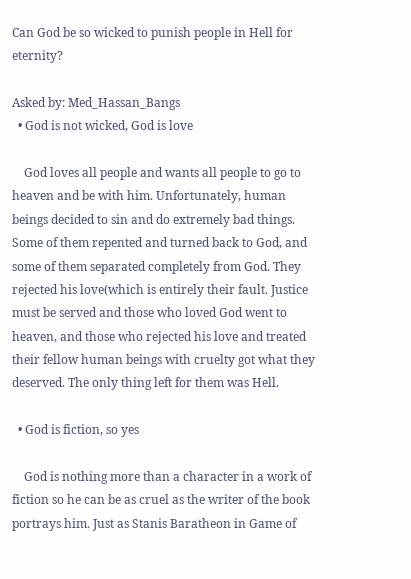Can God be so wicked to punish people in Hell for eternity?

Asked by: Med_Hassan_Bangs
  • God is not wicked, God is love

    God loves all people and wants all people to go to heaven and be with him. Unfortunately, human beings decided to sin and do extremely bad things. Some of them repented and turned back to God, and some of them separated completely from God. They rejected his love(which is entirely their fault. Justice must be served and those who loved God went to heaven, and those who rejected his love and treated their fellow human beings with cruelty got what they deserved. The only thing left for them was Hell.

  • God is fiction, so yes

    God is nothing more than a character in a work of fiction so he can be as cruel as the writer of the book portrays him. Just as Stanis Baratheon in Game of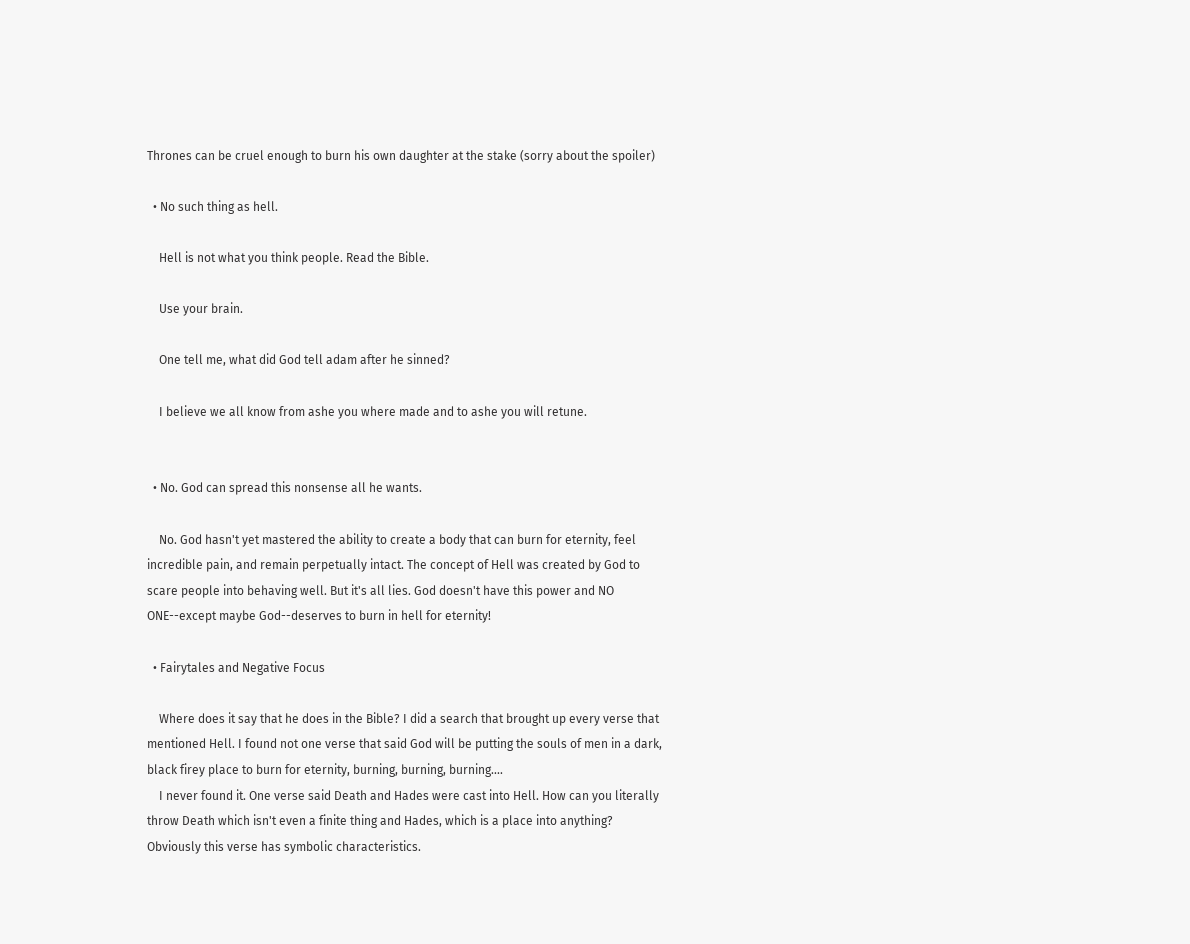Thrones can be cruel enough to burn his own daughter at the stake (sorry about the spoiler)

  • No such thing as hell.

    Hell is not what you think people. Read the Bible.

    Use your brain.

    One tell me, what did God tell adam after he sinned?

    I believe we all know from ashe you where made and to ashe you will retune.


  • No. God can spread this nonsense all he wants.

    No. God hasn't yet mastered the ability to create a body that can burn for eternity, feel incredible pain, and remain perpetually intact. The concept of Hell was created by God to scare people into behaving well. But it's all lies. God doesn't have this power and NO ONE--except maybe God--deserves to burn in hell for eternity!

  • Fairytales and Negative Focus

    Where does it say that he does in the Bible? I did a search that brought up every verse that mentioned Hell. I found not one verse that said God will be putting the souls of men in a dark, black firey place to burn for eternity, burning, burning, burning....
    I never found it. One verse said Death and Hades were cast into Hell. How can you literally throw Death which isn't even a finite thing and Hades, which is a place into anything? Obviously this verse has symbolic characteristics.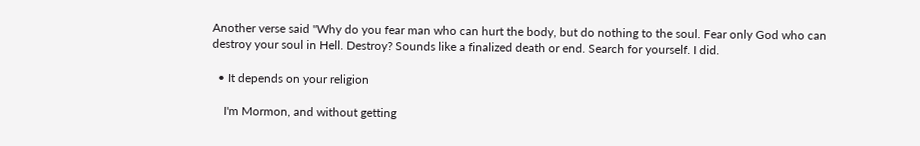Another verse said "Why do you fear man who can hurt the body, but do nothing to the soul. Fear only God who can destroy your soul in Hell. Destroy? Sounds like a finalized death or end. Search for yourself. I did.

  • It depends on your religion

    I'm Mormon, and without getting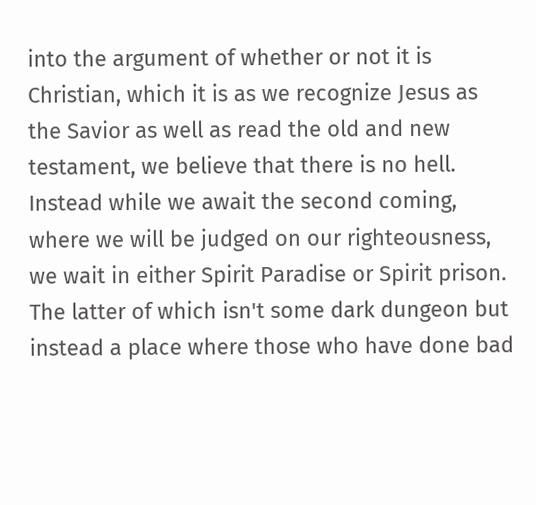into the argument of whether or not it is Christian, which it is as we recognize Jesus as the Savior as well as read the old and new testament, we believe that there is no hell. Instead while we await the second coming, where we will be judged on our righteousness, we wait in either Spirit Paradise or Spirit prison. The latter of which isn't some dark dungeon but instead a place where those who have done bad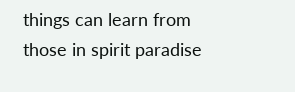things can learn from those in spirit paradise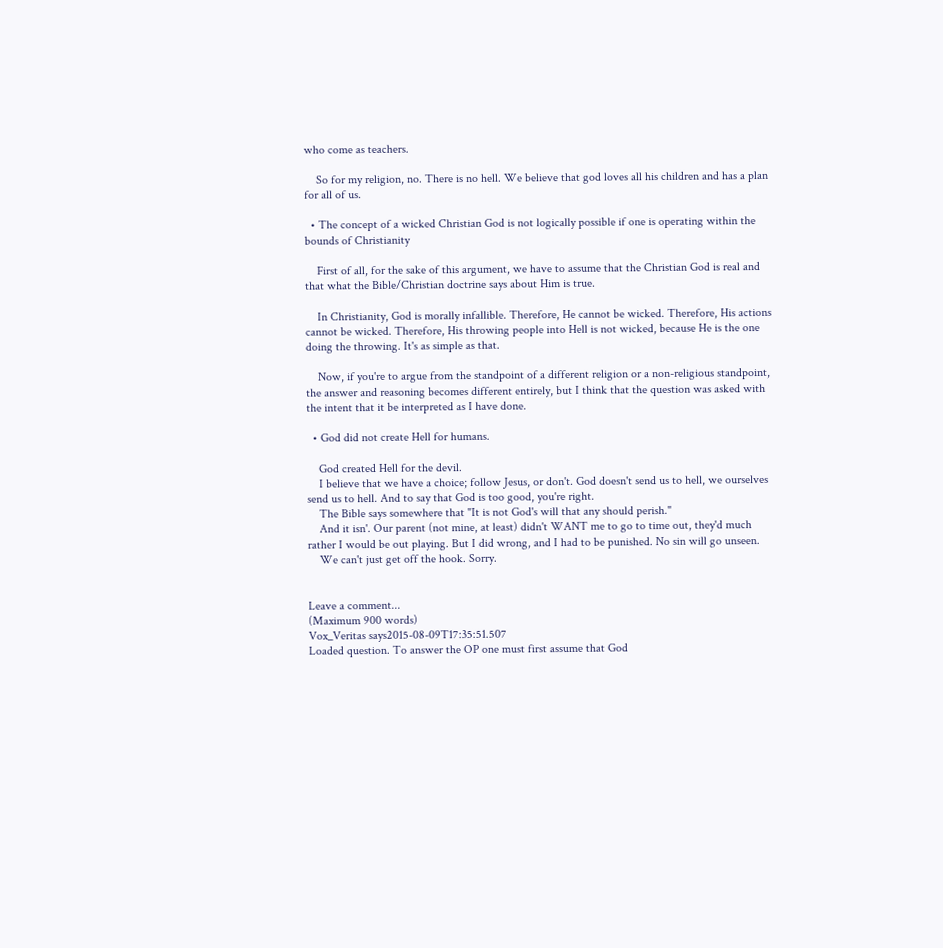who come as teachers.

    So for my religion, no. There is no hell. We believe that god loves all his children and has a plan for all of us.

  • The concept of a wicked Christian God is not logically possible if one is operating within the bounds of Christianity

    First of all, for the sake of this argument, we have to assume that the Christian God is real and that what the Bible/Christian doctrine says about Him is true.

    In Christianity, God is morally infallible. Therefore, He cannot be wicked. Therefore, His actions cannot be wicked. Therefore, His throwing people into Hell is not wicked, because He is the one doing the throwing. It's as simple as that.

    Now, if you're to argue from the standpoint of a different religion or a non-religious standpoint, the answer and reasoning becomes different entirely, but I think that the question was asked with the intent that it be interpreted as I have done.

  • God did not create Hell for humans.

    God created Hell for the devil.
    I believe that we have a choice; follow Jesus, or don't. God doesn't send us to hell, we ourselves send us to hell. And to say that God is too good, you're right.
    The Bible says somewhere that "It is not God's will that any should perish."
    And it isn'. Our parent (not mine, at least) didn't WANT me to go to time out, they'd much rather I would be out playing. But I did wrong, and I had to be punished. No sin will go unseen.
    We can't just get off the hook. Sorry.


Leave a comment...
(Maximum 900 words)
Vox_Veritas says2015-08-09T17:35:51.507
Loaded question. To answer the OP one must first assume that God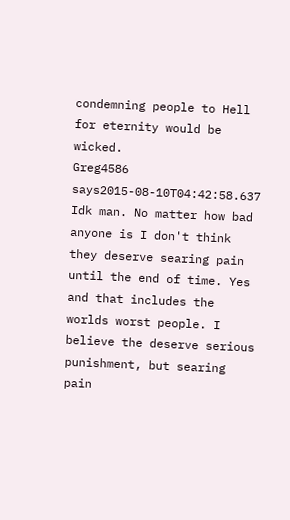condemning people to Hell for eternity would be wicked.
Greg4586 says2015-08-10T04:42:58.637
Idk man. No matter how bad anyone is I don't think they deserve searing pain until the end of time. Yes and that includes the worlds worst people. I believe the deserve serious punishment, but searing pain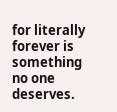for literally forever is something no one deserves.